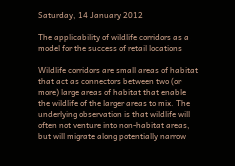Saturday, 14 January 2012

The applicability of wildlife corridors as a model for the success of retail locations

Wildlife corridors are small areas of habitat that act as connectors between two (or more) large areas of habitat that enable the wildlife of the larger areas to mix. The underlying observation is that wildlife will often not venture into non-habitat areas, but will migrate along potentially narrow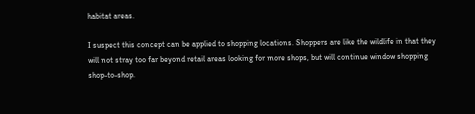habitat areas.

I suspect this concept can be applied to shopping locations. Shoppers are like the wildlife in that they will not stray too far beyond retail areas looking for more shops, but will continue window shopping shop-to-shop.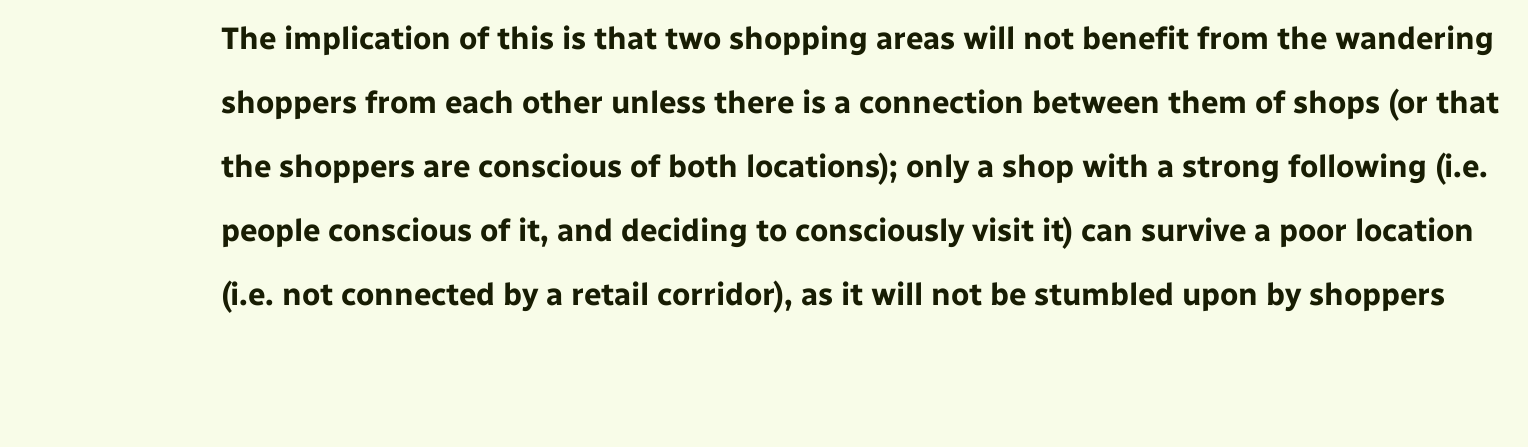The implication of this is that two shopping areas will not benefit from the wandering shoppers from each other unless there is a connection between them of shops (or that the shoppers are conscious of both locations); only a shop with a strong following (i.e. people conscious of it, and deciding to consciously visit it) can survive a poor location (i.e. not connected by a retail corridor), as it will not be stumbled upon by shoppers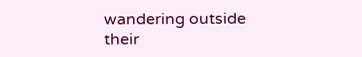wandering outside their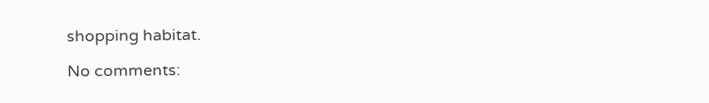shopping habitat.

No comments: